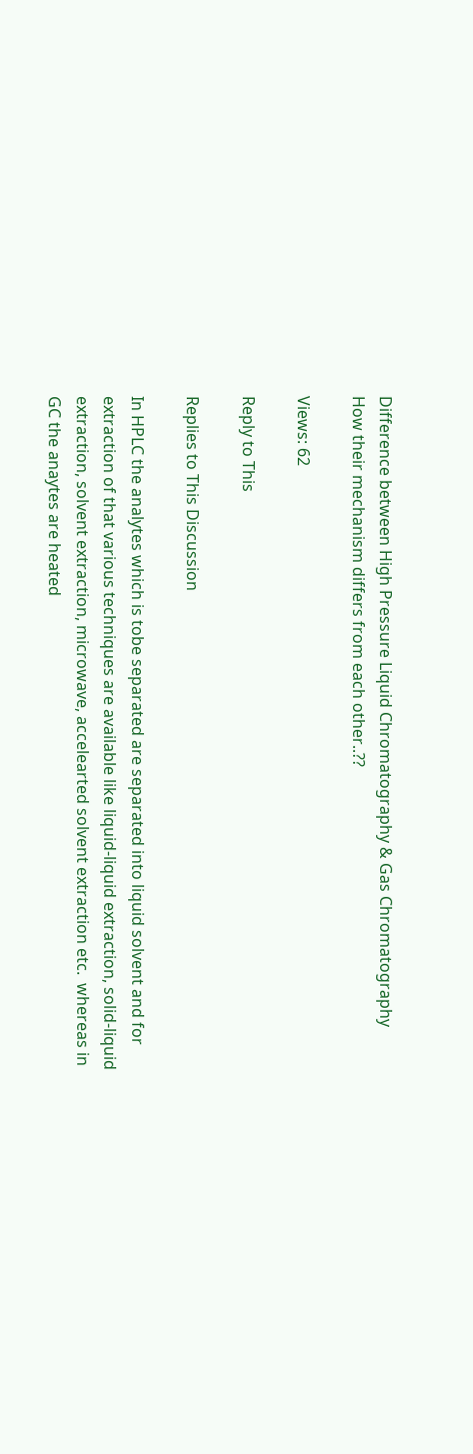Difference between High Pressure Liquid Chromatography & Gas Chromatography
How their mechanism differs from each other..??

Views: 62

Reply to This

Replies to This Discussion

In HPLC the analytes which is tobe separated are separated into liquid solvent and for extraction of that various techniques are available like liquid-liquid extraction, solid-liquid extraction, solvent extraction, microwave, accelearted solvent extraction etc.  whereas in GC the anaytes are heated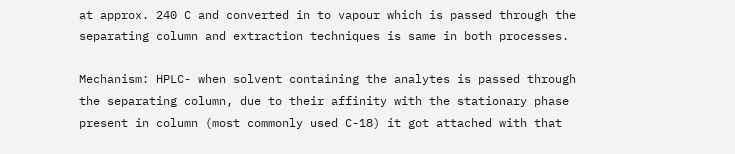at approx. 240 C and converted in to vapour which is passed through the separating column and extraction techniques is same in both processes.

Mechanism: HPLC- when solvent containing the analytes is passed through the separating column, due to their affinity with the stationary phase present in column (most commonly used C-18) it got attached with that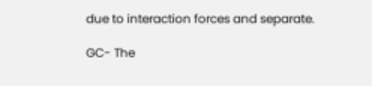due to interaction forces and separate.

GC- The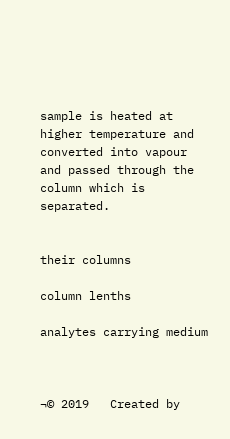sample is heated at higher temperature and converted into vapour and passed through the column which is separated.


their columns

column lenths

analytes carrying medium



¬© 2019   Created by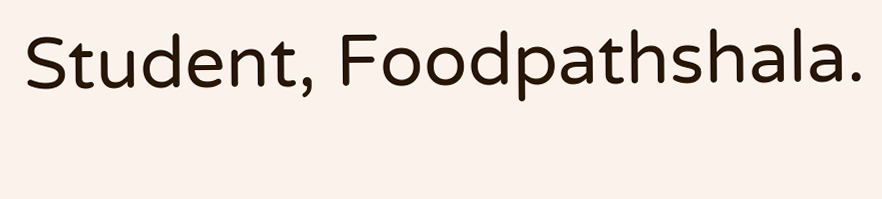Student, Foodpathshala.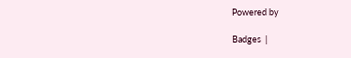Powered by

Badges  |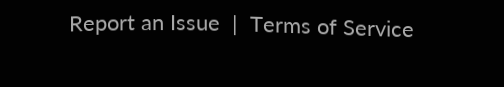Report an Issue  |  Terms of Service